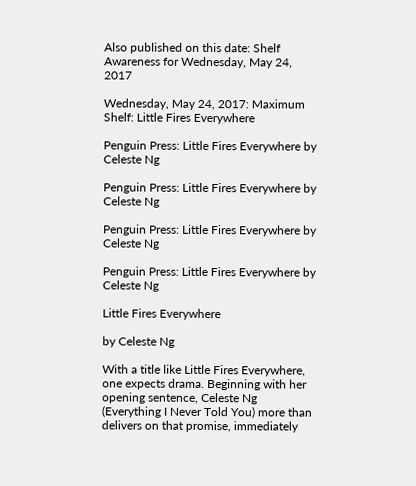Also published on this date: Shelf Awareness for Wednesday, May 24, 2017

Wednesday, May 24, 2017: Maximum Shelf: Little Fires Everywhere

Penguin Press: Little Fires Everywhere by Celeste Ng

Penguin Press: Little Fires Everywhere by Celeste Ng

Penguin Press: Little Fires Everywhere by Celeste Ng

Penguin Press: Little Fires Everywhere by Celeste Ng

Little Fires Everywhere

by Celeste Ng

With a title like Little Fires Everywhere, one expects drama. Beginning with her opening sentence, Celeste Ng (Everything I Never Told You) more than delivers on that promise, immediately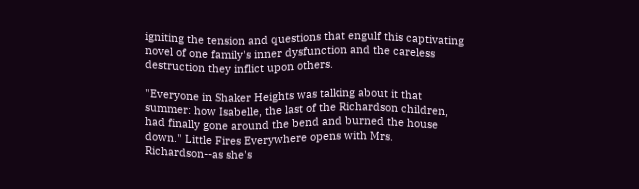igniting the tension and questions that engulf this captivating novel of one family's inner dysfunction and the careless destruction they inflict upon others.

"Everyone in Shaker Heights was talking about it that summer: how Isabelle, the last of the Richardson children, had finally gone around the bend and burned the house down." Little Fires Everywhere opens with Mrs. Richardson--as she's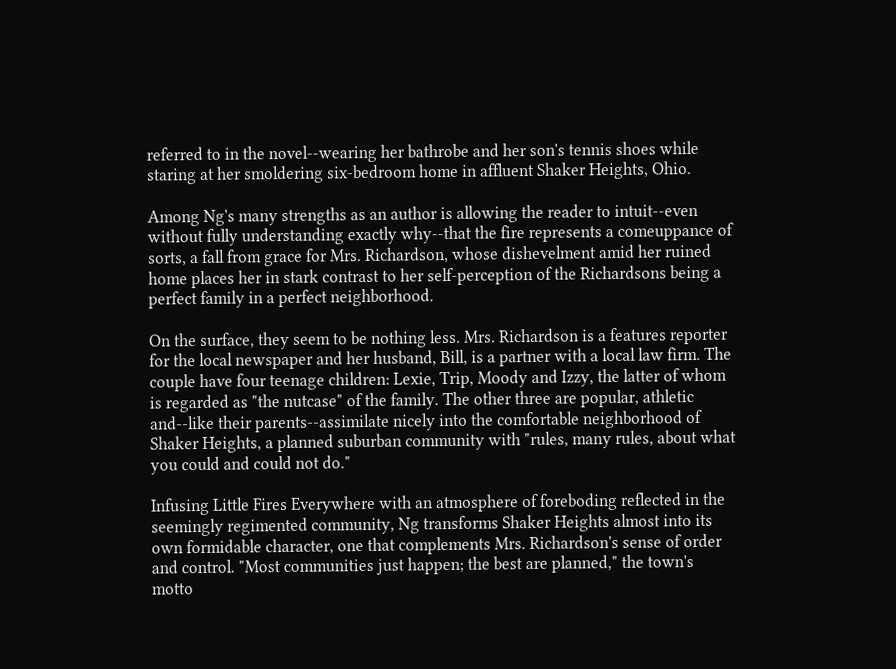referred to in the novel--wearing her bathrobe and her son's tennis shoes while staring at her smoldering six-bedroom home in affluent Shaker Heights, Ohio.

Among Ng's many strengths as an author is allowing the reader to intuit--even without fully understanding exactly why--that the fire represents a comeuppance of sorts, a fall from grace for Mrs. Richardson, whose dishevelment amid her ruined home places her in stark contrast to her self-perception of the Richardsons being a perfect family in a perfect neighborhood.

On the surface, they seem to be nothing less. Mrs. Richardson is a features reporter for the local newspaper and her husband, Bill, is a partner with a local law firm. The couple have four teenage children: Lexie, Trip, Moody and Izzy, the latter of whom is regarded as "the nutcase" of the family. The other three are popular, athletic and--like their parents--assimilate nicely into the comfortable neighborhood of Shaker Heights, a planned suburban community with "rules, many rules, about what you could and could not do."

Infusing Little Fires Everywhere with an atmosphere of foreboding reflected in the seemingly regimented community, Ng transforms Shaker Heights almost into its own formidable character, one that complements Mrs. Richardson's sense of order and control. "Most communities just happen; the best are planned," the town's motto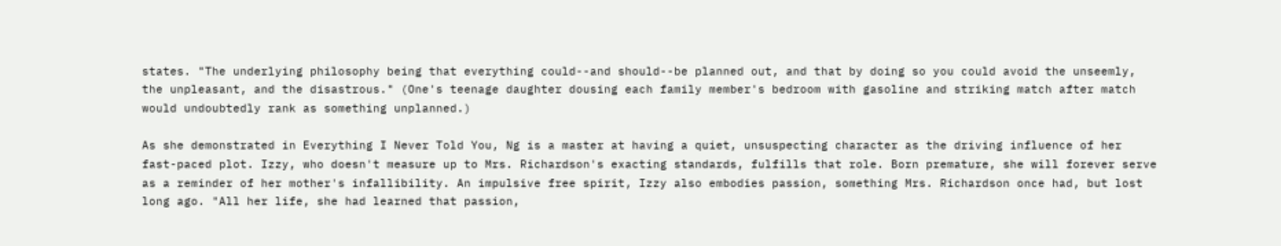states. "The underlying philosophy being that everything could--and should--be planned out, and that by doing so you could avoid the unseemly, the unpleasant, and the disastrous." (One's teenage daughter dousing each family member's bedroom with gasoline and striking match after match would undoubtedly rank as something unplanned.)

As she demonstrated in Everything I Never Told You, Ng is a master at having a quiet, unsuspecting character as the driving influence of her fast-paced plot. Izzy, who doesn't measure up to Mrs. Richardson's exacting standards, fulfills that role. Born premature, she will forever serve as a reminder of her mother's infallibility. An impulsive free spirit, Izzy also embodies passion, something Mrs. Richardson once had, but lost long ago. "All her life, she had learned that passion,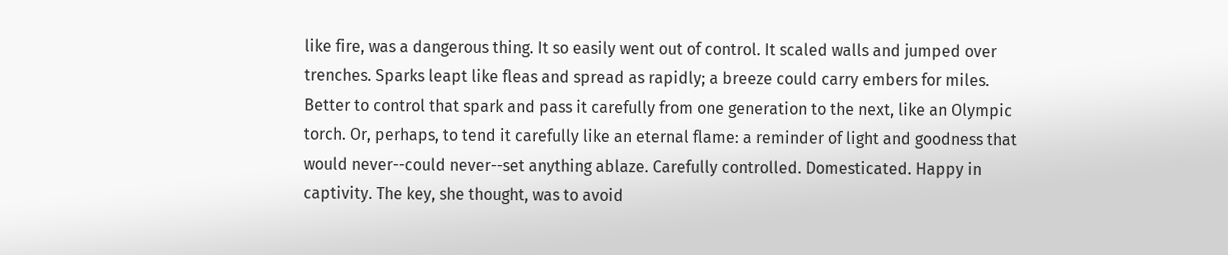like fire, was a dangerous thing. It so easily went out of control. It scaled walls and jumped over trenches. Sparks leapt like fleas and spread as rapidly; a breeze could carry embers for miles. Better to control that spark and pass it carefully from one generation to the next, like an Olympic torch. Or, perhaps, to tend it carefully like an eternal flame: a reminder of light and goodness that would never--could never--set anything ablaze. Carefully controlled. Domesticated. Happy in captivity. The key, she thought, was to avoid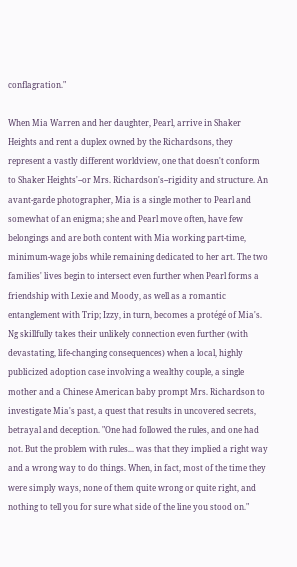conflagration."

When Mia Warren and her daughter, Pearl, arrive in Shaker Heights and rent a duplex owned by the Richardsons, they represent a vastly different worldview, one that doesn't conform to Shaker Heights'--or Mrs. Richardson's--rigidity and structure. An avant-garde photographer, Mia is a single mother to Pearl and somewhat of an enigma; she and Pearl move often, have few belongings and are both content with Mia working part-time, minimum-wage jobs while remaining dedicated to her art. The two families' lives begin to intersect even further when Pearl forms a friendship with Lexie and Moody, as well as a romantic entanglement with Trip; Izzy, in turn, becomes a protégé of Mia's. Ng skillfully takes their unlikely connection even further (with devastating, life-changing consequences) when a local, highly publicized adoption case involving a wealthy couple, a single mother and a Chinese American baby prompt Mrs. Richardson to investigate Mia's past, a quest that results in uncovered secrets, betrayal and deception. "One had followed the rules, and one had not. But the problem with rules... was that they implied a right way and a wrong way to do things. When, in fact, most of the time they were simply ways, none of them quite wrong or quite right, and nothing to tell you for sure what side of the line you stood on."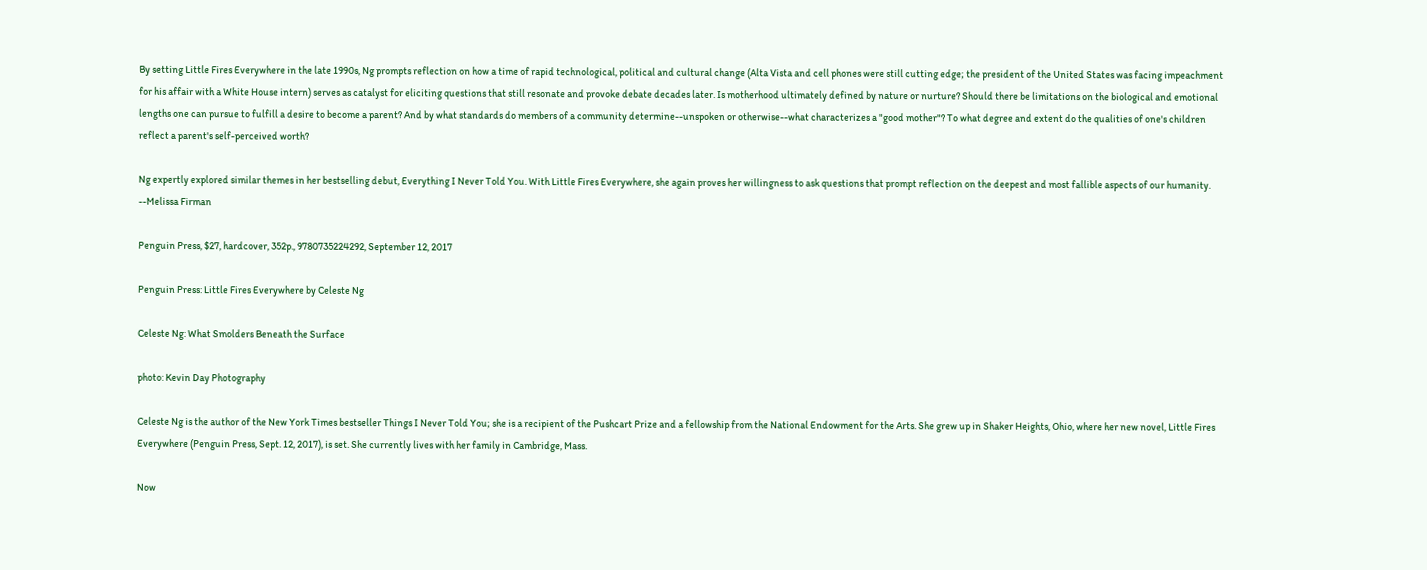By setting Little Fires Everywhere in the late 1990s, Ng prompts reflection on how a time of rapid technological, political and cultural change (Alta Vista and cell phones were still cutting edge; the president of the United States was facing impeachment for his affair with a White House intern) serves as catalyst for eliciting questions that still resonate and provoke debate decades later. Is motherhood ultimately defined by nature or nurture? Should there be limitations on the biological and emotional lengths one can pursue to fulfill a desire to become a parent? And by what standards do members of a community determine--unspoken or otherwise--what characterizes a "good mother"? To what degree and extent do the qualities of one's children reflect a parent's self-perceived worth?

Ng expertly explored similar themes in her bestselling debut, Everything I Never Told You. With Little Fires Everywhere, she again proves her willingness to ask questions that prompt reflection on the deepest and most fallible aspects of our humanity.  --Melissa Firman

Penguin Press, $27, hardcover, 352p., 9780735224292, September 12, 2017

Penguin Press: Little Fires Everywhere by Celeste Ng

Celeste Ng: What Smolders Beneath the Surface

photo: Kevin Day Photography

Celeste Ng is the author of the New York Times bestseller Things I Never Told You; she is a recipient of the Pushcart Prize and a fellowship from the National Endowment for the Arts. She grew up in Shaker Heights, Ohio, where her new novel, Little Fires Everywhere (Penguin Press, Sept. 12, 2017), is set. She currently lives with her family in Cambridge, Mass.

Now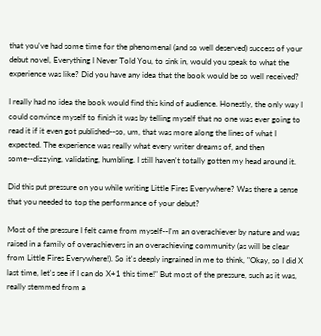that you've had some time for the phenomenal (and so well deserved) success of your debut novel, Everything I Never Told You, to sink in, would you speak to what the experience was like? Did you have any idea that the book would be so well received?

I really had no idea the book would find this kind of audience. Honestly, the only way I could convince myself to finish it was by telling myself that no one was ever going to read it if it even got published--so, um, that was more along the lines of what I expected. The experience was really what every writer dreams of, and then some--dizzying, validating, humbling. I still haven't totally gotten my head around it.

Did this put pressure on you while writing Little Fires Everywhere? Was there a sense that you needed to top the performance of your debut?

Most of the pressure I felt came from myself--I'm an overachiever by nature and was raised in a family of overachievers in an overachieving community (as will be clear from Little Fires Everywhere!). So it's deeply ingrained in me to think, "Okay, so I did X last time, let's see if I can do X+1 this time!" But most of the pressure, such as it was, really stemmed from a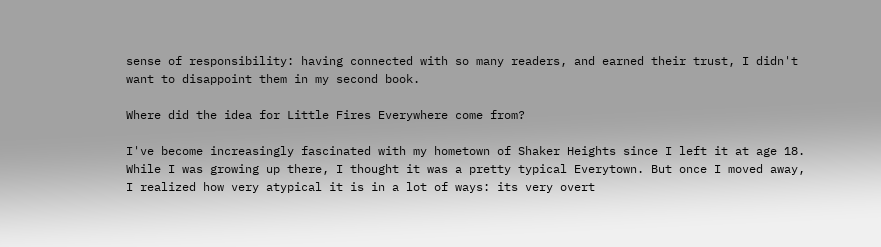sense of responsibility: having connected with so many readers, and earned their trust, I didn't want to disappoint them in my second book.

Where did the idea for Little Fires Everywhere come from?

I've become increasingly fascinated with my hometown of Shaker Heights since I left it at age 18. While I was growing up there, I thought it was a pretty typical Everytown. But once I moved away, I realized how very atypical it is in a lot of ways: its very overt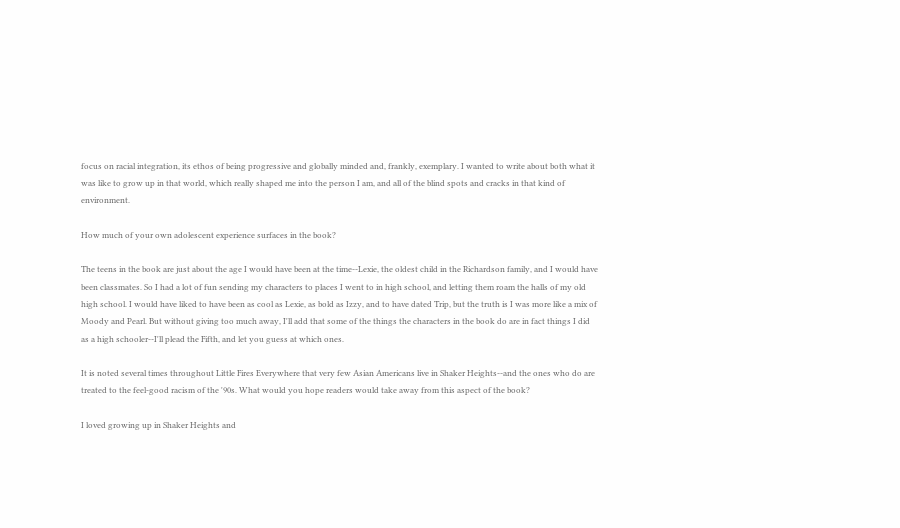focus on racial integration, its ethos of being progressive and globally minded and, frankly, exemplary. I wanted to write about both what it was like to grow up in that world, which really shaped me into the person I am, and all of the blind spots and cracks in that kind of environment.

How much of your own adolescent experience surfaces in the book?

The teens in the book are just about the age I would have been at the time--Lexie, the oldest child in the Richardson family, and I would have been classmates. So I had a lot of fun sending my characters to places I went to in high school, and letting them roam the halls of my old high school. I would have liked to have been as cool as Lexie, as bold as Izzy, and to have dated Trip, but the truth is I was more like a mix of Moody and Pearl. But without giving too much away, I'll add that some of the things the characters in the book do are in fact things I did as a high schooler--I'll plead the Fifth, and let you guess at which ones.

It is noted several times throughout Little Fires Everywhere that very few Asian Americans live in Shaker Heights--and the ones who do are treated to the feel-good racism of the '90s. What would you hope readers would take away from this aspect of the book?

I loved growing up in Shaker Heights and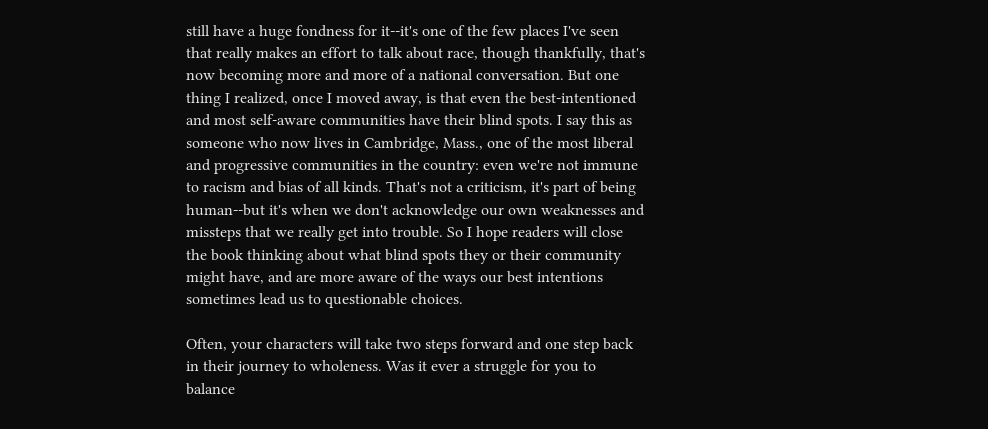still have a huge fondness for it--it's one of the few places I've seen that really makes an effort to talk about race, though thankfully, that's now becoming more and more of a national conversation. But one thing I realized, once I moved away, is that even the best-intentioned and most self-aware communities have their blind spots. I say this as someone who now lives in Cambridge, Mass., one of the most liberal and progressive communities in the country: even we're not immune to racism and bias of all kinds. That's not a criticism, it's part of being human--but it's when we don't acknowledge our own weaknesses and missteps that we really get into trouble. So I hope readers will close the book thinking about what blind spots they or their community might have, and are more aware of the ways our best intentions sometimes lead us to questionable choices.

Often, your characters will take two steps forward and one step back in their journey to wholeness. Was it ever a struggle for you to balance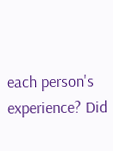each person's experience? Did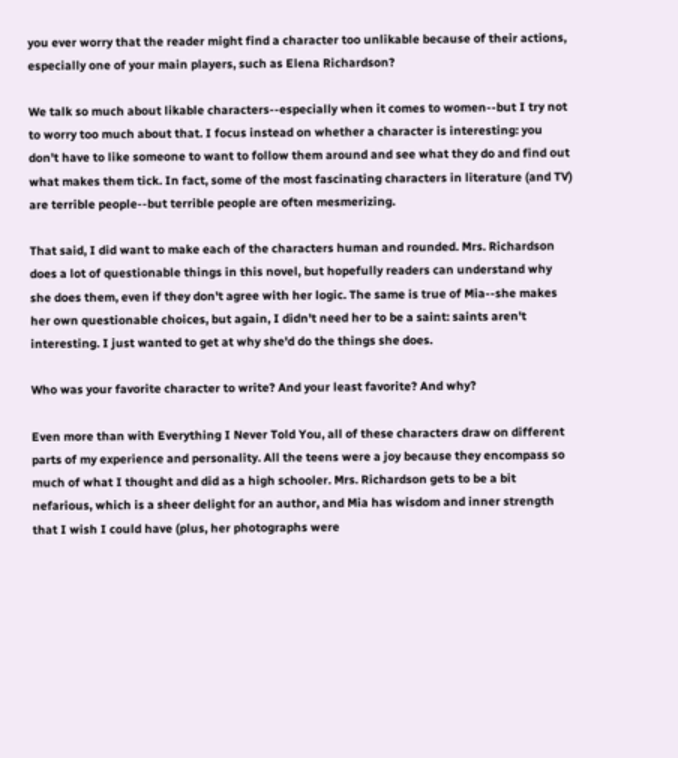you ever worry that the reader might find a character too unlikable because of their actions, especially one of your main players, such as Elena Richardson?

We talk so much about likable characters--especially when it comes to women--but I try not to worry too much about that. I focus instead on whether a character is interesting: you don't have to like someone to want to follow them around and see what they do and find out what makes them tick. In fact, some of the most fascinating characters in literature (and TV) are terrible people--but terrible people are often mesmerizing.

That said, I did want to make each of the characters human and rounded. Mrs. Richardson does a lot of questionable things in this novel, but hopefully readers can understand why she does them, even if they don't agree with her logic. The same is true of Mia--she makes her own questionable choices, but again, I didn't need her to be a saint: saints aren't interesting. I just wanted to get at why she'd do the things she does.

Who was your favorite character to write? And your least favorite? And why?

Even more than with Everything I Never Told You, all of these characters draw on different parts of my experience and personality. All the teens were a joy because they encompass so much of what I thought and did as a high schooler. Mrs. Richardson gets to be a bit nefarious, which is a sheer delight for an author, and Mia has wisdom and inner strength that I wish I could have (plus, her photographs were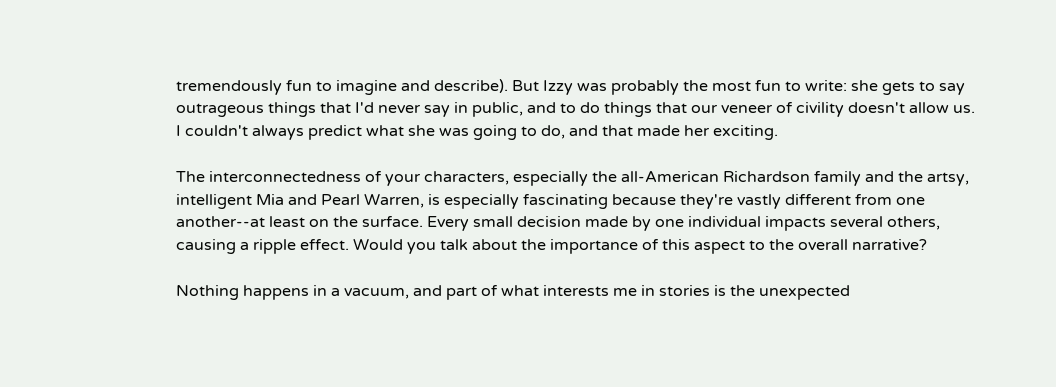tremendously fun to imagine and describe). But Izzy was probably the most fun to write: she gets to say outrageous things that I'd never say in public, and to do things that our veneer of civility doesn't allow us. I couldn't always predict what she was going to do, and that made her exciting.

The interconnectedness of your characters, especially the all-American Richardson family and the artsy, intelligent Mia and Pearl Warren, is especially fascinating because they're vastly different from one another--at least on the surface. Every small decision made by one individual impacts several others, causing a ripple effect. Would you talk about the importance of this aspect to the overall narrative?

Nothing happens in a vacuum, and part of what interests me in stories is the unexpected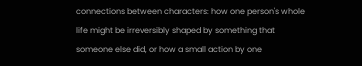connections between characters: how one person's whole life might be irreversibly shaped by something that someone else did, or how a small action by one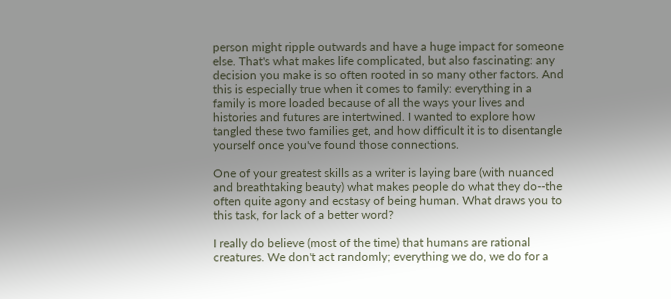person might ripple outwards and have a huge impact for someone else. That's what makes life complicated, but also fascinating: any decision you make is so often rooted in so many other factors. And this is especially true when it comes to family: everything in a family is more loaded because of all the ways your lives and histories and futures are intertwined. I wanted to explore how tangled these two families get, and how difficult it is to disentangle yourself once you've found those connections.

One of your greatest skills as a writer is laying bare (with nuanced and breathtaking beauty) what makes people do what they do--the often quite agony and ecstasy of being human. What draws you to this task, for lack of a better word?

I really do believe (most of the time) that humans are rational creatures. We don't act randomly; everything we do, we do for a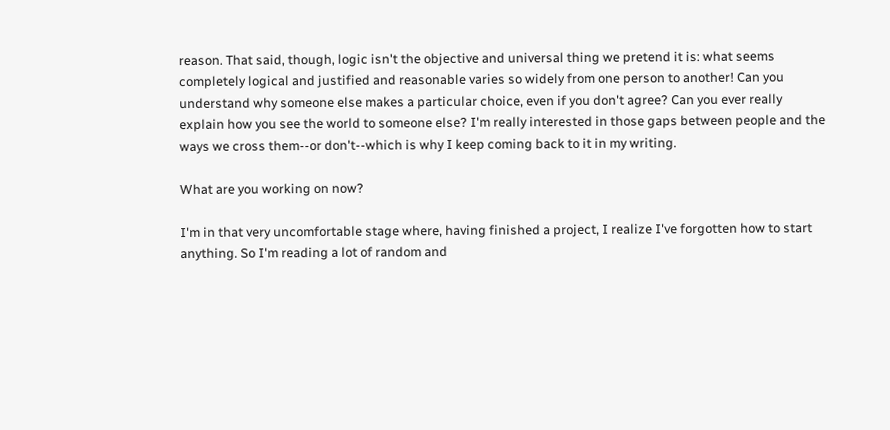reason. That said, though, logic isn't the objective and universal thing we pretend it is: what seems completely logical and justified and reasonable varies so widely from one person to another! Can you understand why someone else makes a particular choice, even if you don't agree? Can you ever really explain how you see the world to someone else? I'm really interested in those gaps between people and the ways we cross them--or don't--which is why I keep coming back to it in my writing.

What are you working on now?

I'm in that very uncomfortable stage where, having finished a project, I realize I've forgotten how to start anything. So I'm reading a lot of random and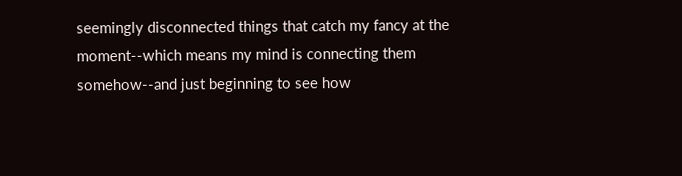seemingly disconnected things that catch my fancy at the moment--which means my mind is connecting them somehow--and just beginning to see how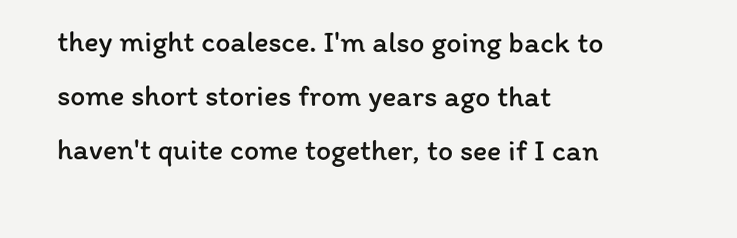they might coalesce. I'm also going back to some short stories from years ago that haven't quite come together, to see if I can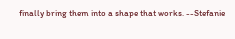finally bring them into a shape that works. --Stefanie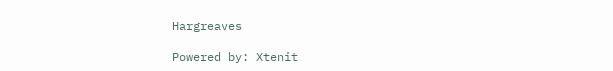Hargreaves

Powered by: Xtenit